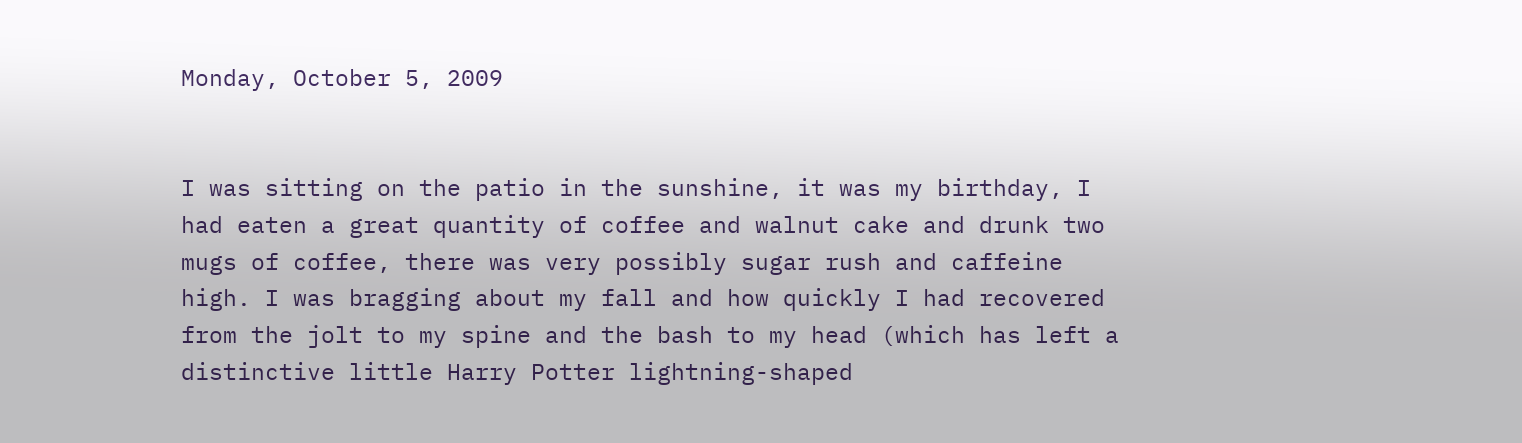Monday, October 5, 2009


I was sitting on the patio in the sunshine, it was my birthday, I had eaten a great quantity of coffee and walnut cake and drunk two mugs of coffee, there was very possibly sugar rush and caffeine high. I was bragging about my fall and how quickly I had recovered from the jolt to my spine and the bash to my head (which has left a distinctive little Harry Potter lightning-shaped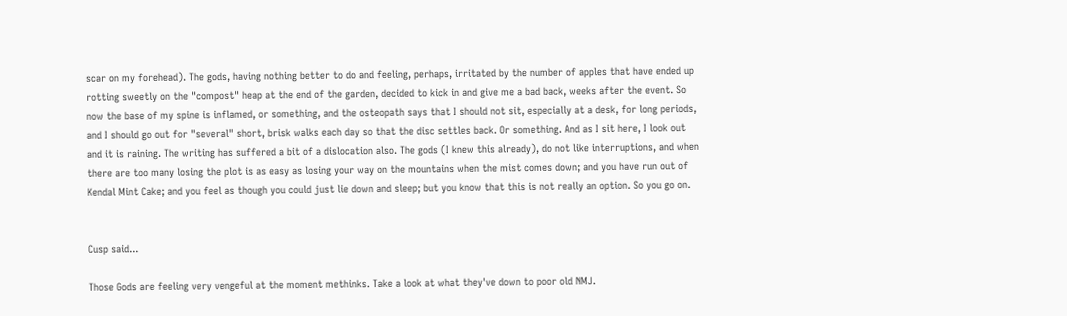scar on my forehead). The gods, having nothing better to do and feeling, perhaps, irritated by the number of apples that have ended up rotting sweetly on the "compost" heap at the end of the garden, decided to kick in and give me a bad back, weeks after the event. So now the base of my spine is inflamed, or something, and the osteopath says that I should not sit, especially at a desk, for long periods, and I should go out for "several" short, brisk walks each day so that the disc settles back. Or something. And as I sit here, I look out and it is raining. The writing has suffered a bit of a dislocation also. The gods (I knew this already), do not like interruptions, and when there are too many losing the plot is as easy as losing your way on the mountains when the mist comes down; and you have run out of Kendal Mint Cake; and you feel as though you could just lie down and sleep; but you know that this is not really an option. So you go on.


Cusp said...

Those Gods are feeling very vengeful at the moment methinks. Take a look at what they've down to poor old NMJ.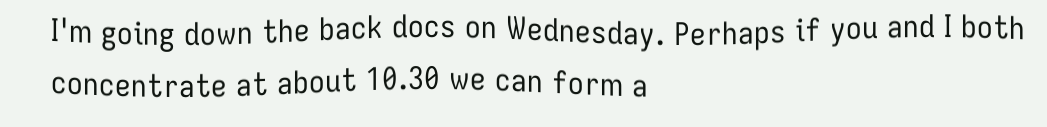I'm going down the back docs on Wednesday. Perhaps if you and I both concentrate at about 10.30 we can form a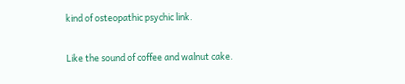kind of osteopathic psychic link.

Like the sound of coffee and walnut cake.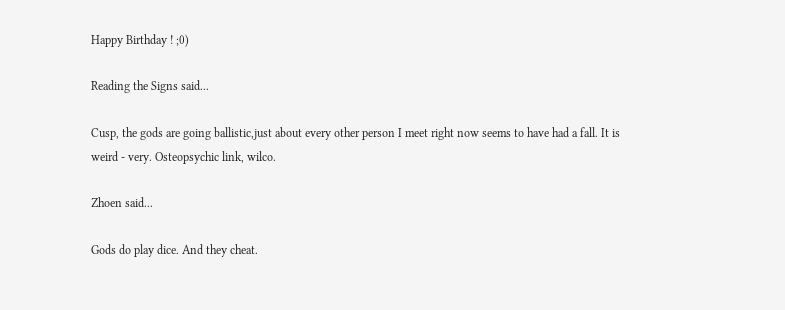Happy Birthday ! ;0)

Reading the Signs said...

Cusp, the gods are going ballistic,just about every other person I meet right now seems to have had a fall. It is weird - very. Osteopsychic link, wilco.

Zhoen said...

Gods do play dice. And they cheat.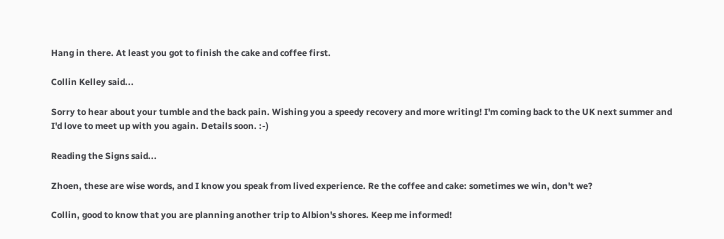Hang in there. At least you got to finish the cake and coffee first.

Collin Kelley said...

Sorry to hear about your tumble and the back pain. Wishing you a speedy recovery and more writing! I'm coming back to the UK next summer and I'd love to meet up with you again. Details soon. :-)

Reading the Signs said...

Zhoen, these are wise words, and I know you speak from lived experience. Re the coffee and cake: sometimes we win, don't we?

Collin, good to know that you are planning another trip to Albion's shores. Keep me informed!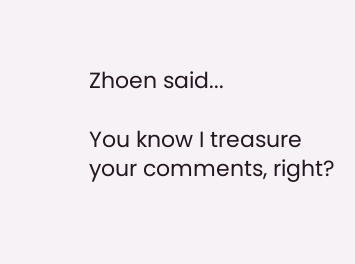Zhoen said...

You know I treasure your comments, right?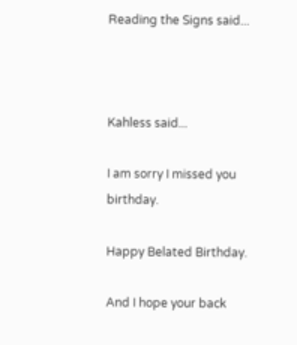Reading the Signs said...



Kahless said...

I am sorry I missed you birthday.

Happy Belated Birthday.

And I hope your back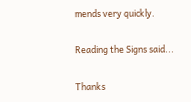mends very quickly.

Reading the Signs said...

Thanks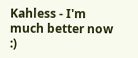Kahless - I'm much better now :)